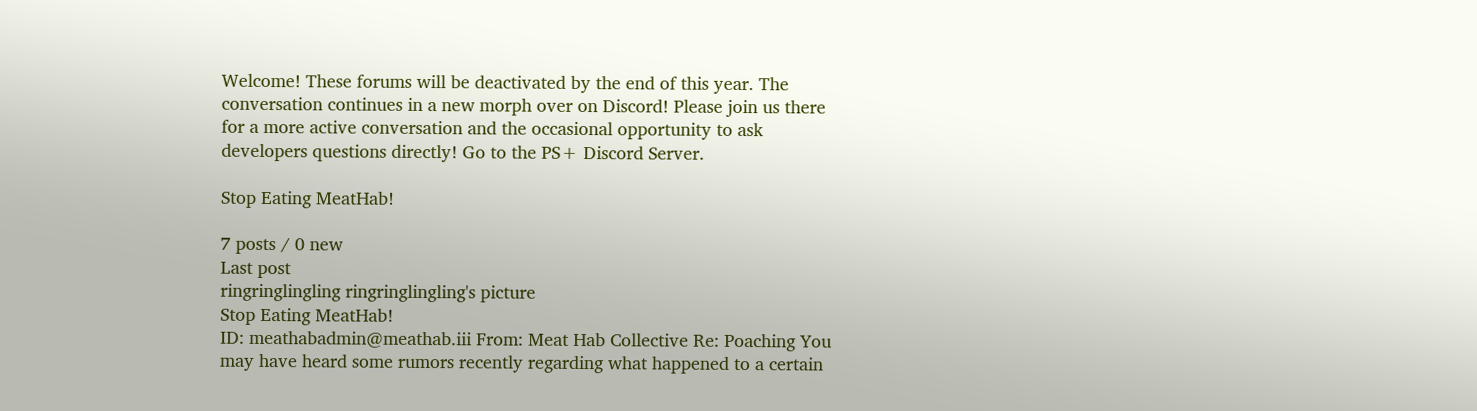Welcome! These forums will be deactivated by the end of this year. The conversation continues in a new morph over on Discord! Please join us there for a more active conversation and the occasional opportunity to ask developers questions directly! Go to the PS+ Discord Server.

Stop Eating MeatHab!

7 posts / 0 new
Last post
ringringlingling ringringlingling's picture
Stop Eating MeatHab!
ID: meathabadmin@meathab.iii From: Meat Hab Collective Re: Poaching You may have heard some rumors recently regarding what happened to a certain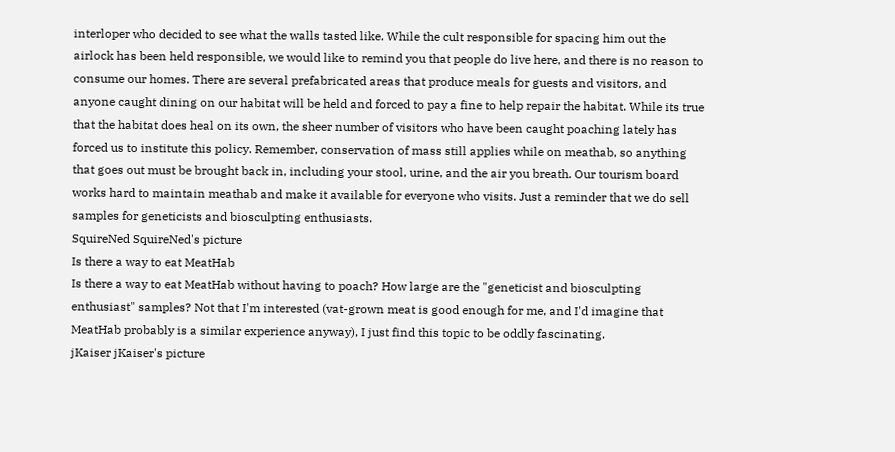interloper who decided to see what the walls tasted like. While the cult responsible for spacing him out the airlock has been held responsible, we would like to remind you that people do live here, and there is no reason to consume our homes. There are several prefabricated areas that produce meals for guests and visitors, and anyone caught dining on our habitat will be held and forced to pay a fine to help repair the habitat. While its true that the habitat does heal on its own, the sheer number of visitors who have been caught poaching lately has forced us to institute this policy. Remember, conservation of mass still applies while on meathab, so anything that goes out must be brought back in, including your stool, urine, and the air you breath. Our tourism board works hard to maintain meathab and make it available for everyone who visits. Just a reminder that we do sell samples for geneticists and biosculpting enthusiasts.
SquireNed SquireNed's picture
Is there a way to eat MeatHab
Is there a way to eat MeatHab without having to poach? How large are the "geneticist and biosculpting enthusiast" samples? Not that I'm interested (vat-grown meat is good enough for me, and I'd imagine that MeatHab probably is a similar experience anyway), I just find this topic to be oddly fascinating.
jKaiser jKaiser's picture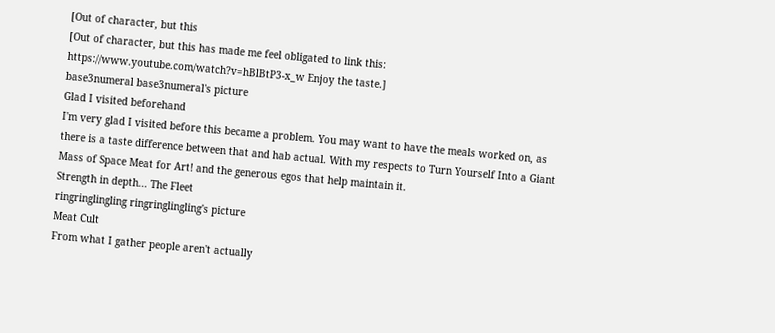[Out of character, but this
[Out of character, but this has made me feel obligated to link this: https://www.youtube.com/watch?v=hBlBtP3-x_w Enjoy the taste.]
base3numeral base3numeral's picture
Glad I visited beforehand
I'm very glad I visited before this became a problem. You may want to have the meals worked on, as there is a taste difference between that and hab actual. With my respects to Turn Yourself Into a Giant Mass of Space Meat for Art! and the generous egos that help maintain it.
Strength in depth... The Fleet
ringringlingling ringringlingling's picture
Meat Cult
From what I gather people aren't actually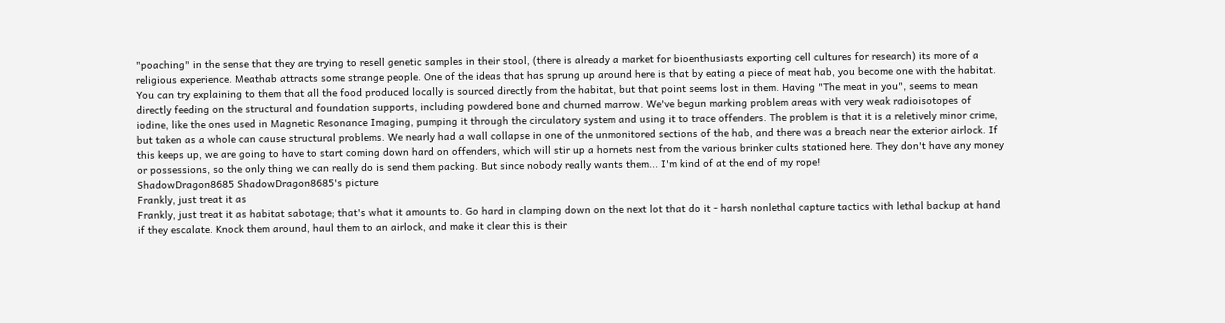"poaching" in the sense that they are trying to resell genetic samples in their stool, (there is already a market for bioenthusiasts exporting cell cultures for research) its more of a religious experience. Meathab attracts some strange people. One of the ideas that has sprung up around here is that by eating a piece of meat hab, you become one with the habitat. You can try explaining to them that all the food produced locally is sourced directly from the habitat, but that point seems lost in them. Having "The meat in you", seems to mean directly feeding on the structural and foundation supports, including powdered bone and churned marrow. We've begun marking problem areas with very weak radioisotopes of iodine, like the ones used in Magnetic Resonance Imaging, pumping it through the circulatory system and using it to trace offenders. The problem is that it is a reletively minor crime, but taken as a whole can cause structural problems. We nearly had a wall collapse in one of the unmonitored sections of the hab, and there was a breach near the exterior airlock. If this keeps up, we are going to have to start coming down hard on offenders, which will stir up a hornets nest from the various brinker cults stationed here. They don't have any money or possessions, so the only thing we can really do is send them packing. But since nobody really wants them... I'm kind of at the end of my rope!
ShadowDragon8685 ShadowDragon8685's picture
Frankly, just treat it as
Frankly, just treat it as habitat sabotage; that's what it amounts to. Go hard in clamping down on the next lot that do it - harsh nonlethal capture tactics with lethal backup at hand if they escalate. Knock them around, haul them to an airlock, and make it clear this is their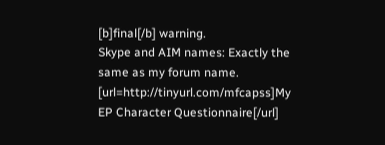[b]final[/b] warning.
Skype and AIM names: Exactly the same as my forum name. [url=http://tinyurl.com/mfcapss]My EP Character Questionnaire[/url]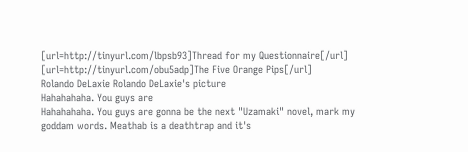[url=http://tinyurl.com/lbpsb93]Thread for my Questionnaire[/url] [url=http://tinyurl.com/obu5adp]The Five Orange Pips[/url]
Rolando DeLaxie Rolando DeLaxie's picture
Hahahahaha. You guys are
Hahahahaha. You guys are gonna be the next "Uzamaki" novel, mark my goddam words. Meathab is a deathtrap and it's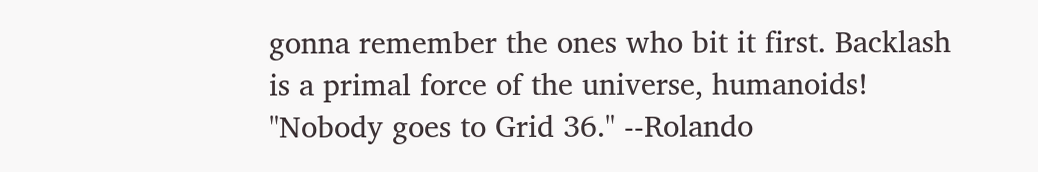gonna remember the ones who bit it first. Backlash is a primal force of the universe, humanoids!
"Nobody goes to Grid 36." --Rolando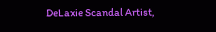DeLaxie Scandal Artist,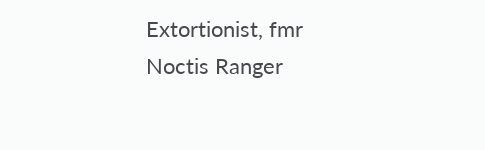Extortionist, fmr Noctis Ranger